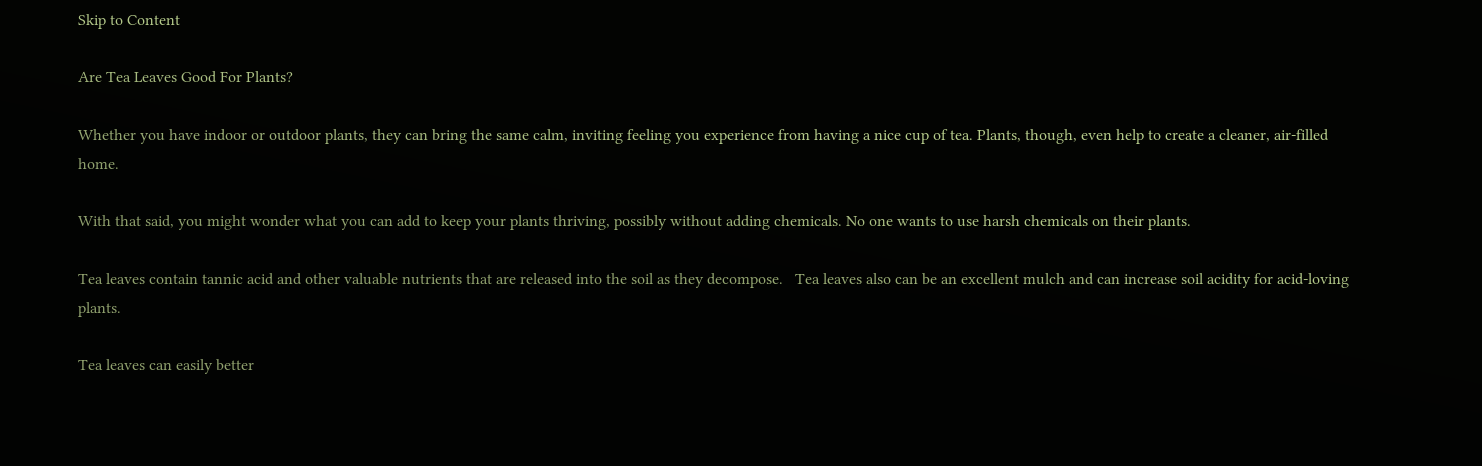Skip to Content

Are Tea Leaves Good For Plants?

Whether you have indoor or outdoor plants, they can bring the same calm, inviting feeling you experience from having a nice cup of tea. Plants, though, even help to create a cleaner, air-filled home.

With that said, you might wonder what you can add to keep your plants thriving, possibly without adding chemicals. No one wants to use harsh chemicals on their plants.

Tea leaves contain tannic acid and other valuable nutrients that are released into the soil as they decompose.   Tea leaves also can be an excellent mulch and can increase soil acidity for acid-loving plants.

Tea leaves can easily better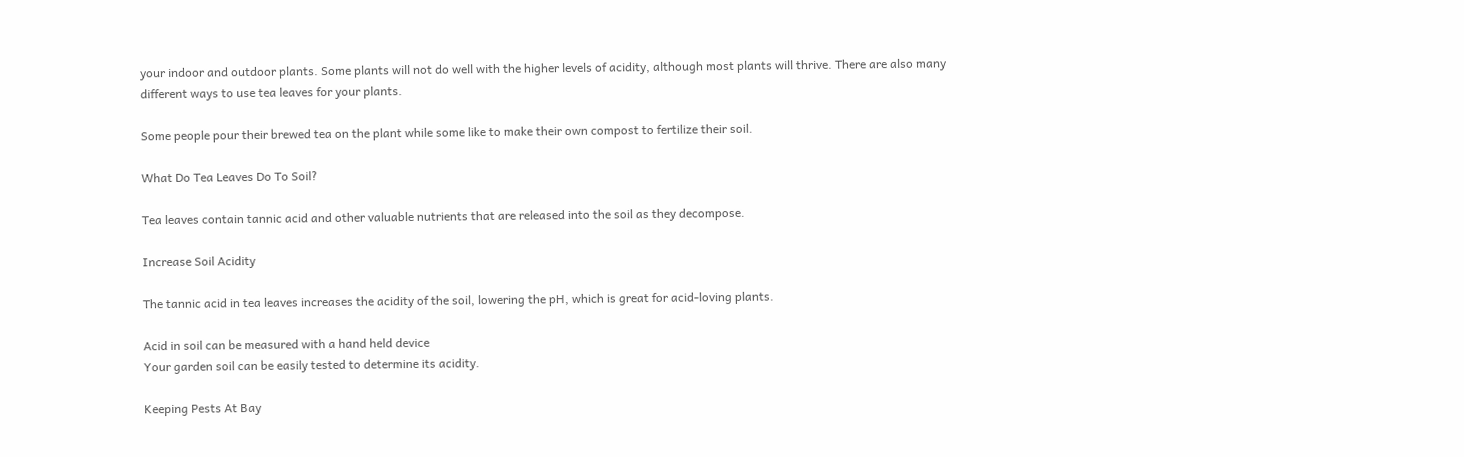your indoor and outdoor plants. Some plants will not do well with the higher levels of acidity, although most plants will thrive. There are also many different ways to use tea leaves for your plants.

Some people pour their brewed tea on the plant while some like to make their own compost to fertilize their soil.

What Do Tea Leaves Do To Soil?

Tea leaves contain tannic acid and other valuable nutrients that are released into the soil as they decompose.

Increase Soil Acidity

The tannic acid in tea leaves increases the acidity of the soil, lowering the pH, which is great for acid-loving plants.

Acid in soil can be measured with a hand held device
Your garden soil can be easily tested to determine its acidity.

Keeping Pests At Bay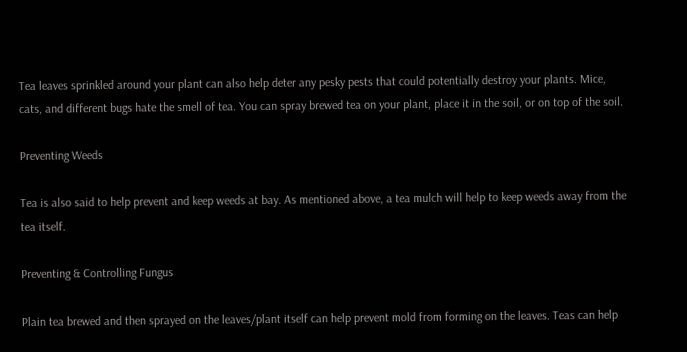Tea leaves sprinkled around your plant can also help deter any pesky pests that could potentially destroy your plants. Mice, cats, and different bugs hate the smell of tea. You can spray brewed tea on your plant, place it in the soil, or on top of the soil.

Preventing Weeds

Tea is also said to help prevent and keep weeds at bay. As mentioned above, a tea mulch will help to keep weeds away from the tea itself.

Preventing & Controlling Fungus

Plain tea brewed and then sprayed on the leaves/plant itself can help prevent mold from forming on the leaves. Teas can help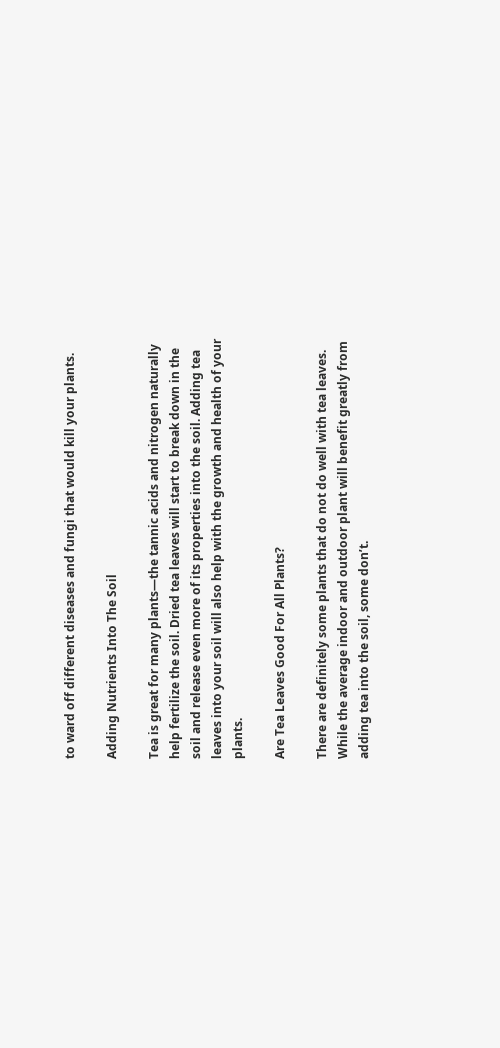to ward off different diseases and fungi that would kill your plants.

Adding Nutrients Into The Soil

Tea is great for many plants—the tannic acids and nitrogen naturally help fertilize the soil. Dried tea leaves will start to break down in the soil and release even more of its properties into the soil. Adding tea leaves into your soil will also help with the growth and health of your plants.

Are Tea Leaves Good For All Plants?

There are definitely some plants that do not do well with tea leaves. While the average indoor and outdoor plant will benefit greatly from adding tea into the soil, some don’t.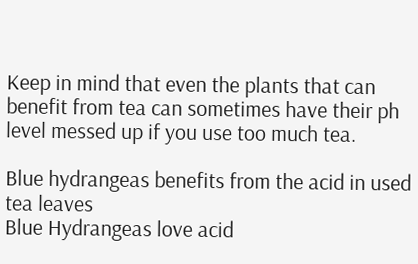Keep in mind that even the plants that can benefit from tea can sometimes have their ph level messed up if you use too much tea.

Blue hydrangeas benefits from the acid in used tea leaves
Blue Hydrangeas love acid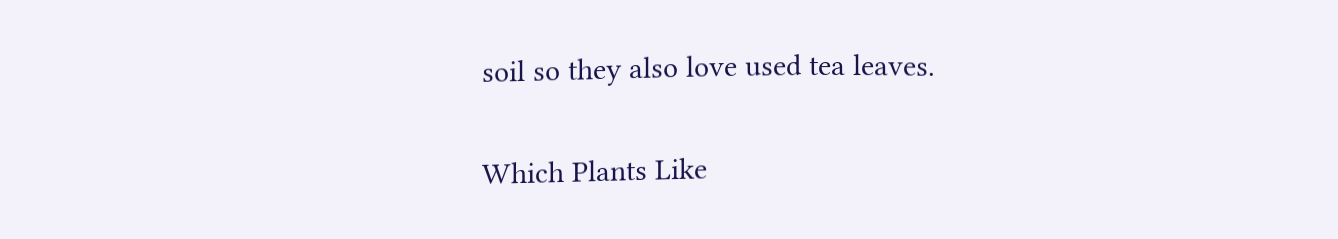soil so they also love used tea leaves.

Which Plants Like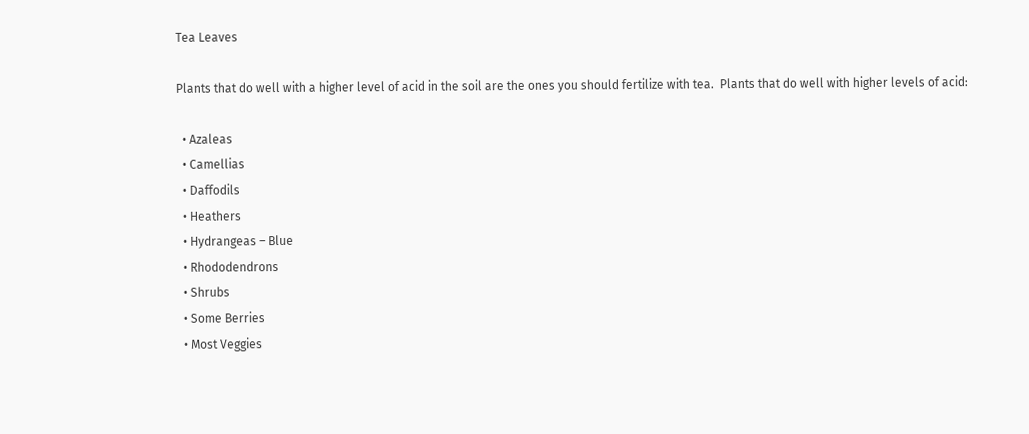Tea Leaves

Plants that do well with a higher level of acid in the soil are the ones you should fertilize with tea.  Plants that do well with higher levels of acid:

  • Azaleas
  • Camellias
  • Daffodils
  • Heathers
  • Hydrangeas – Blue
  • Rhododendrons
  • Shrubs
  • Some Berries
  • Most Veggies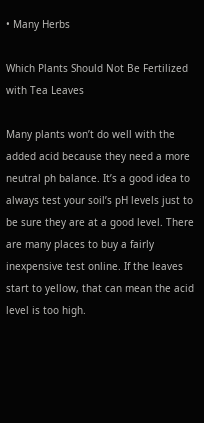• Many Herbs

Which Plants Should Not Be Fertilized with Tea Leaves

Many plants won’t do well with the added acid because they need a more neutral ph balance. It’s a good idea to always test your soil’s pH levels just to be sure they are at a good level. There are many places to buy a fairly inexpensive test online. If the leaves start to yellow, that can mean the acid level is too high.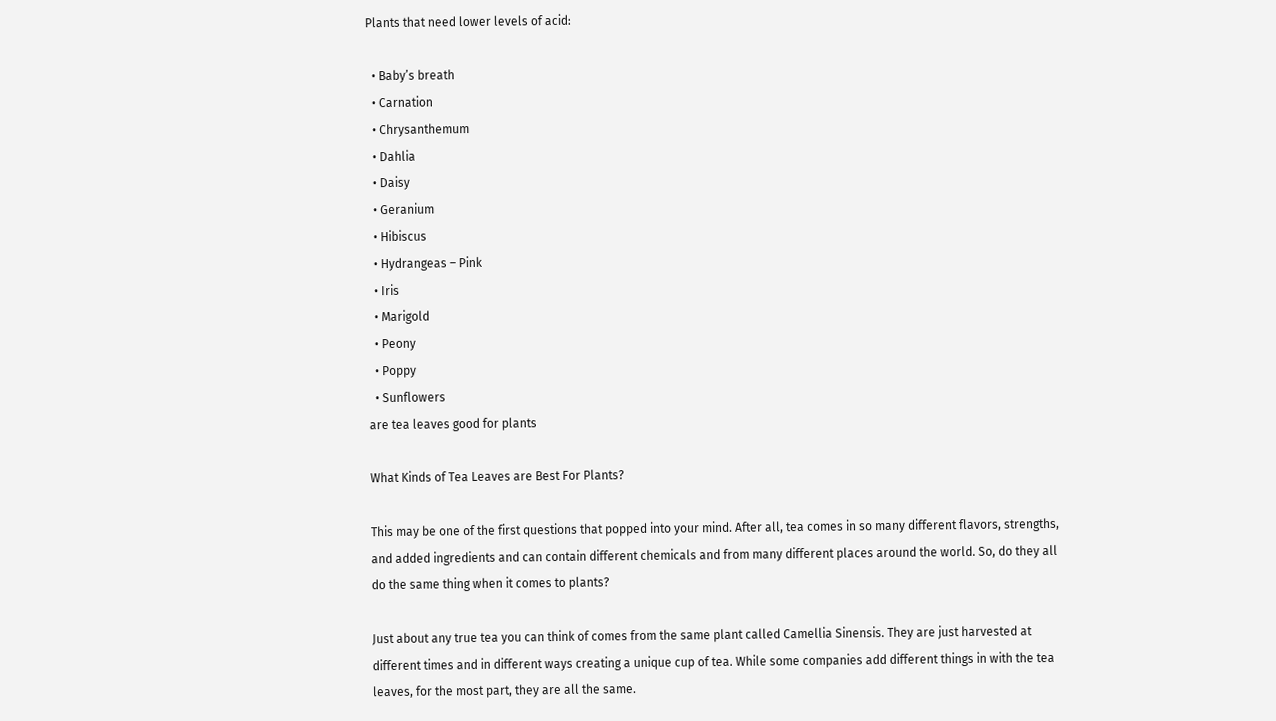Plants that need lower levels of acid:

  • Baby’s breath
  • Carnation
  • Chrysanthemum
  • Dahlia
  • Daisy
  • Geranium
  • Hibiscus
  • Hydrangeas – Pink
  • Iris
  • Marigold
  • Peony
  • Poppy
  • Sunflowers
are tea leaves good for plants

What Kinds of Tea Leaves are Best For Plants?

This may be one of the first questions that popped into your mind. After all, tea comes in so many different flavors, strengths, and added ingredients and can contain different chemicals and from many different places around the world. So, do they all do the same thing when it comes to plants?

Just about any true tea you can think of comes from the same plant called Camellia Sinensis. They are just harvested at different times and in different ways creating a unique cup of tea. While some companies add different things in with the tea leaves, for the most part, they are all the same.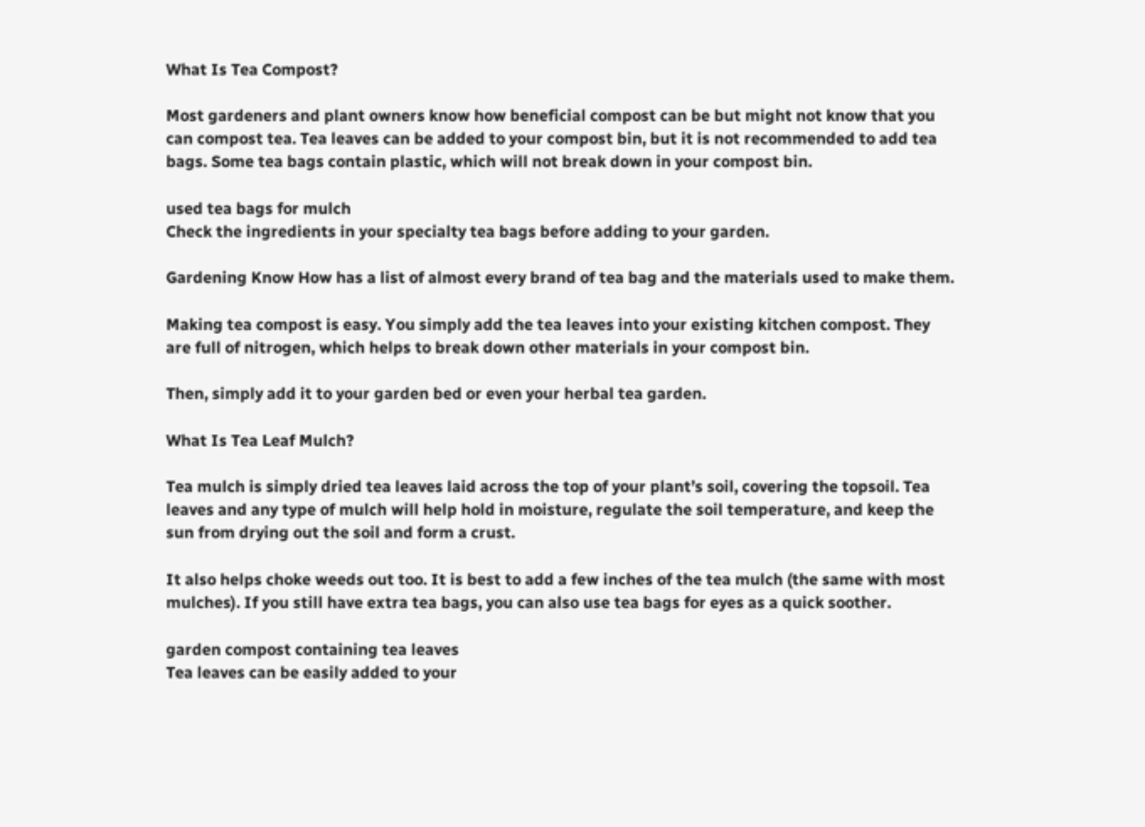What Is Tea Compost?

Most gardeners and plant owners know how beneficial compost can be but might not know that you can compost tea. Tea leaves can be added to your compost bin, but it is not recommended to add tea bags. Some tea bags contain plastic, which will not break down in your compost bin.

used tea bags for mulch
Check the ingredients in your specialty tea bags before adding to your garden.

Gardening Know How has a list of almost every brand of tea bag and the materials used to make them.

Making tea compost is easy. You simply add the tea leaves into your existing kitchen compost. They are full of nitrogen, which helps to break down other materials in your compost bin.

Then, simply add it to your garden bed or even your herbal tea garden.

What Is Tea Leaf Mulch?

Tea mulch is simply dried tea leaves laid across the top of your plant’s soil, covering the topsoil. Tea leaves and any type of mulch will help hold in moisture, regulate the soil temperature, and keep the sun from drying out the soil and form a crust.

It also helps choke weeds out too. It is best to add a few inches of the tea mulch (the same with most mulches). If you still have extra tea bags, you can also use tea bags for eyes as a quick soother.

garden compost containing tea leaves
Tea leaves can be easily added to your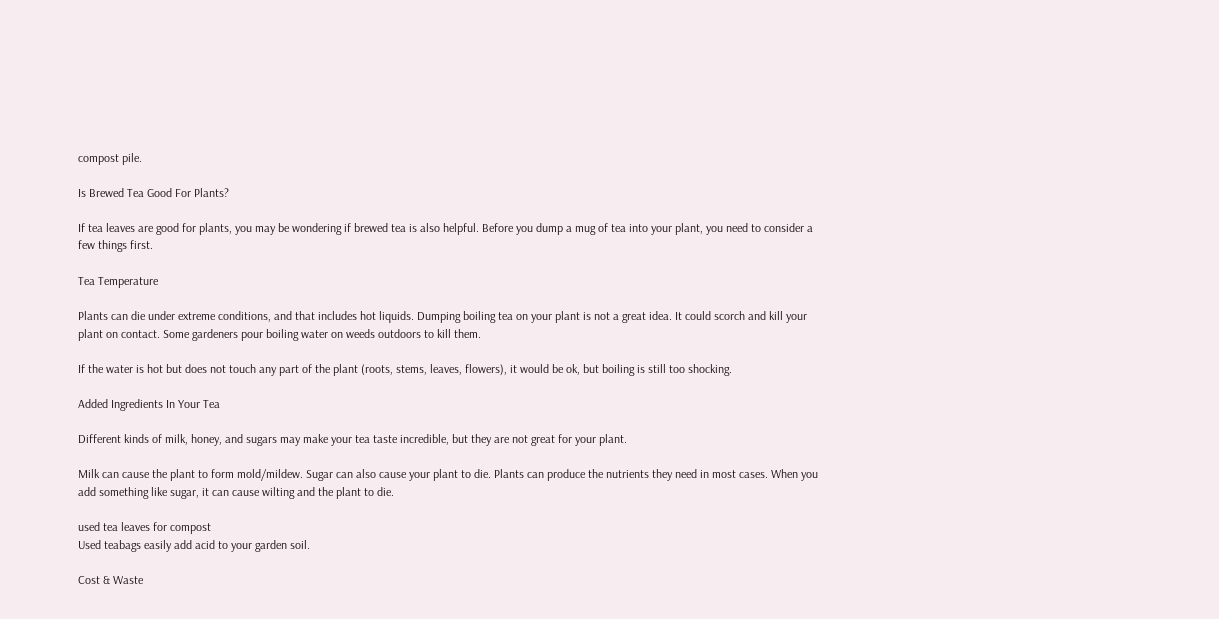compost pile.

Is Brewed Tea Good For Plants?

If tea leaves are good for plants, you may be wondering if brewed tea is also helpful. Before you dump a mug of tea into your plant, you need to consider a few things first.

Tea Temperature

Plants can die under extreme conditions, and that includes hot liquids. Dumping boiling tea on your plant is not a great idea. It could scorch and kill your plant on contact. Some gardeners pour boiling water on weeds outdoors to kill them.

If the water is hot but does not touch any part of the plant (roots, stems, leaves, flowers), it would be ok, but boiling is still too shocking.

Added Ingredients In Your Tea

Different kinds of milk, honey, and sugars may make your tea taste incredible, but they are not great for your plant.

Milk can cause the plant to form mold/mildew. Sugar can also cause your plant to die. Plants can produce the nutrients they need in most cases. When you add something like sugar, it can cause wilting and the plant to die.

used tea leaves for compost
Used teabags easily add acid to your garden soil.

Cost & Waste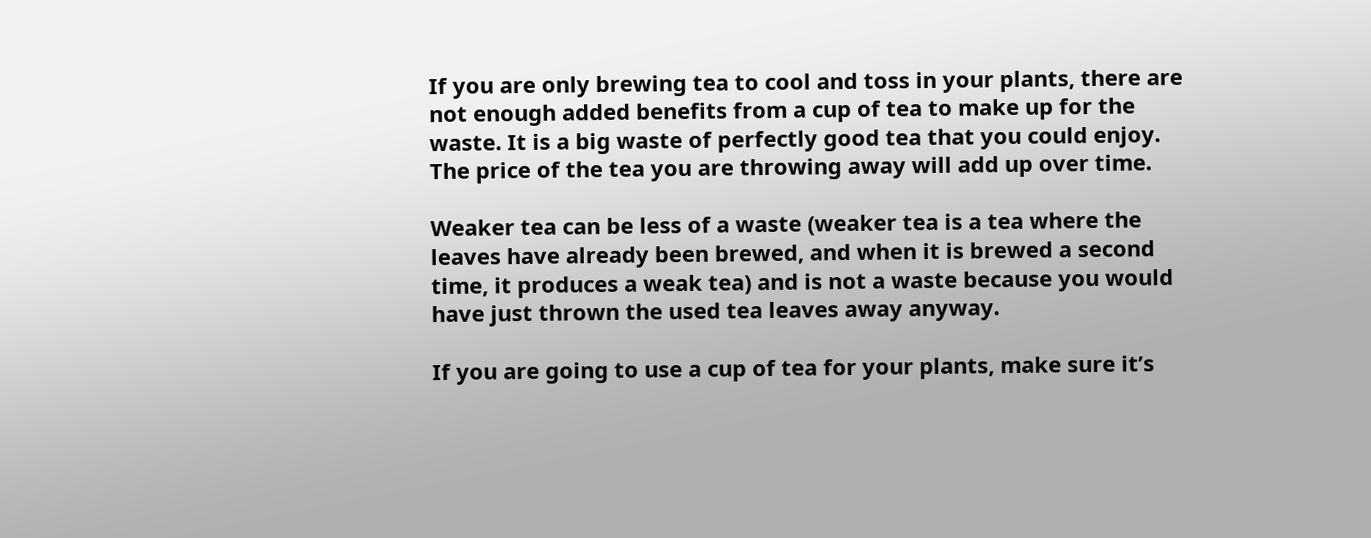If you are only brewing tea to cool and toss in your plants, there are not enough added benefits from a cup of tea to make up for the waste. It is a big waste of perfectly good tea that you could enjoy. The price of the tea you are throwing away will add up over time.

Weaker tea can be less of a waste (weaker tea is a tea where the leaves have already been brewed, and when it is brewed a second time, it produces a weak tea) and is not a waste because you would have just thrown the used tea leaves away anyway.

If you are going to use a cup of tea for your plants, make sure it’s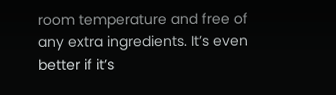room temperature and free of any extra ingredients. It’s even better if it’s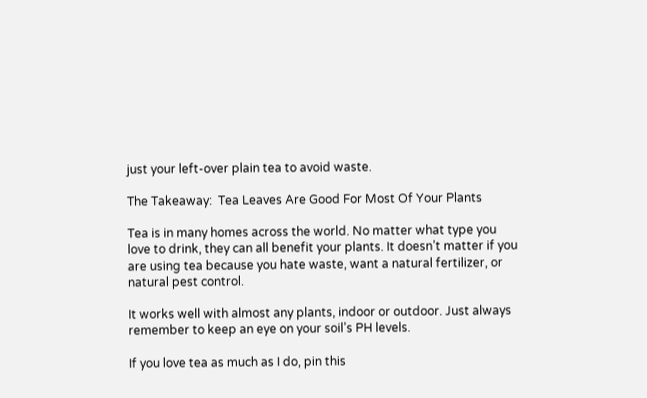just your left-over plain tea to avoid waste.

The Takeaway:  Tea Leaves Are Good For Most Of Your Plants

Tea is in many homes across the world. No matter what type you love to drink, they can all benefit your plants. It doesn’t matter if you are using tea because you hate waste, want a natural fertilizer, or natural pest control.

It works well with almost any plants, indoor or outdoor. Just always remember to keep an eye on your soil’s PH levels.

If you love tea as much as I do, pin this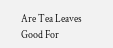Are Tea Leaves Good For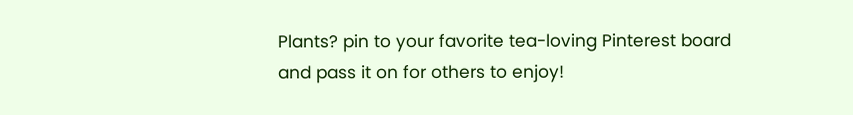Plants? pin to your favorite tea-loving Pinterest board and pass it on for others to enjoy!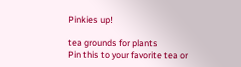Pinkies up!

tea grounds for plants
Pin this to your favorite tea or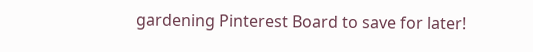gardening Pinterest Board to save for later!